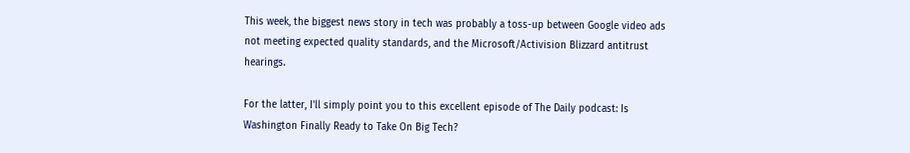This week, the biggest news story in tech was probably a toss-up between Google video ads not meeting expected quality standards, and the Microsoft/Activision Blizzard antitrust hearings.

For the latter, I'll simply point you to this excellent episode of The Daily podcast: Is Washington Finally Ready to Take On Big Tech?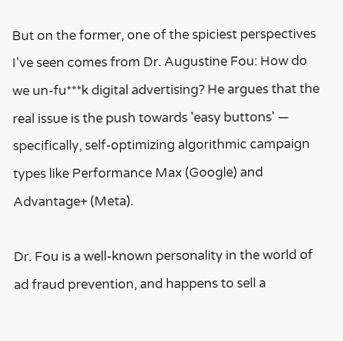But on the former, one of the spiciest perspectives I've seen comes from Dr. Augustine Fou: How do we un-fu***k digital advertising? He argues that the real issue is the push towards 'easy buttons' — specifically, self-optimizing algorithmic campaign types like Performance Max (Google) and Advantage+ (Meta).

Dr. Fou is a well-known personality in the world of ad fraud prevention, and happens to sell a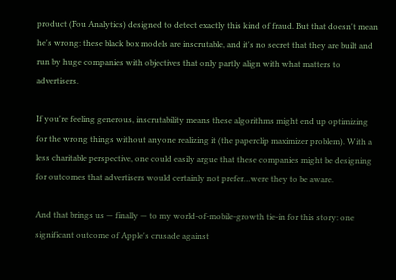product (Fou Analytics) designed to detect exactly this kind of fraud. But that doesn't mean he's wrong: these black box models are inscrutable, and it's no secret that they are built and run by huge companies with objectives that only partly align with what matters to advertisers.

If you're feeling generous, inscrutability means these algorithms might end up optimizing for the wrong things without anyone realizing it (the paperclip maximizer problem). With a less charitable perspective, one could easily argue that these companies might be designing for outcomes that advertisers would certainly not prefer…were they to be aware.

And that brings us — finally — to my world-of-mobile-growth tie-in for this story: one significant outcome of Apple's crusade against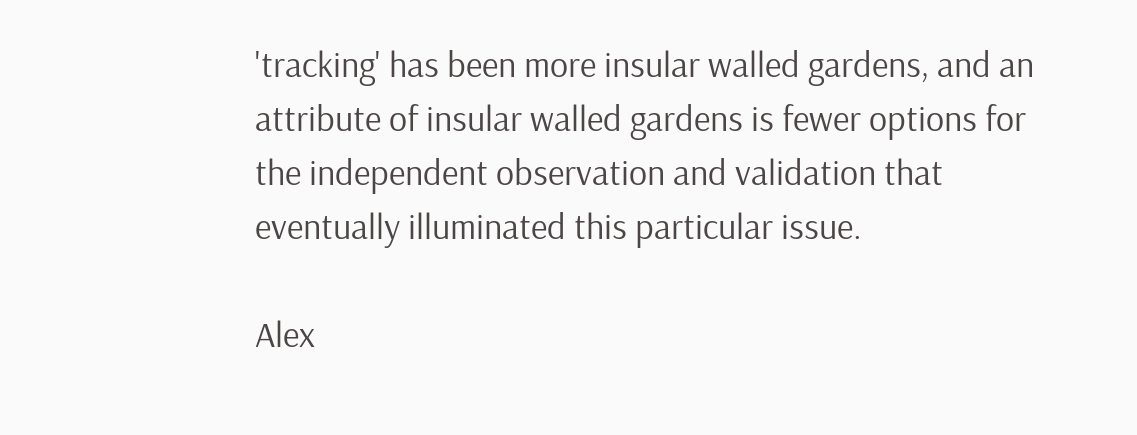'tracking' has been more insular walled gardens, and an attribute of insular walled gardens is fewer options for the independent observation and validation that eventually illuminated this particular issue.

Alex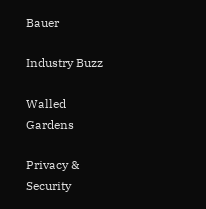Bauer

Industry Buzz

Walled Gardens

Privacy & Security